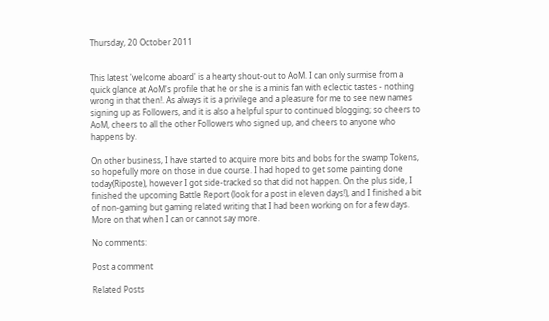Thursday, 20 October 2011


This latest 'welcome aboard' is a hearty shout-out to AoM. I can only surmise from a quick glance at AoM's profile that he or she is a minis fan with eclectic tastes - nothing wrong in that then!. As always it is a privilege and a pleasure for me to see new names signing up as Followers, and it is also a helpful spur to continued blogging; so cheers to AoM, cheers to all the other Followers who signed up, and cheers to anyone who happens by.

On other business, I have started to acquire more bits and bobs for the swamp Tokens, so hopefully more on those in due course. I had hoped to get some painting done today(Riposte), however I got side-tracked so that did not happen. On the plus side, I finished the upcoming Battle Report (look for a post in eleven days!), and I finished a bit of non-gaming but gaming related writing that I had been working on for a few days. More on that when I can or cannot say more.

No comments:

Post a comment

Related Posts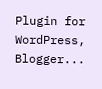Plugin for WordPress, Blogger...